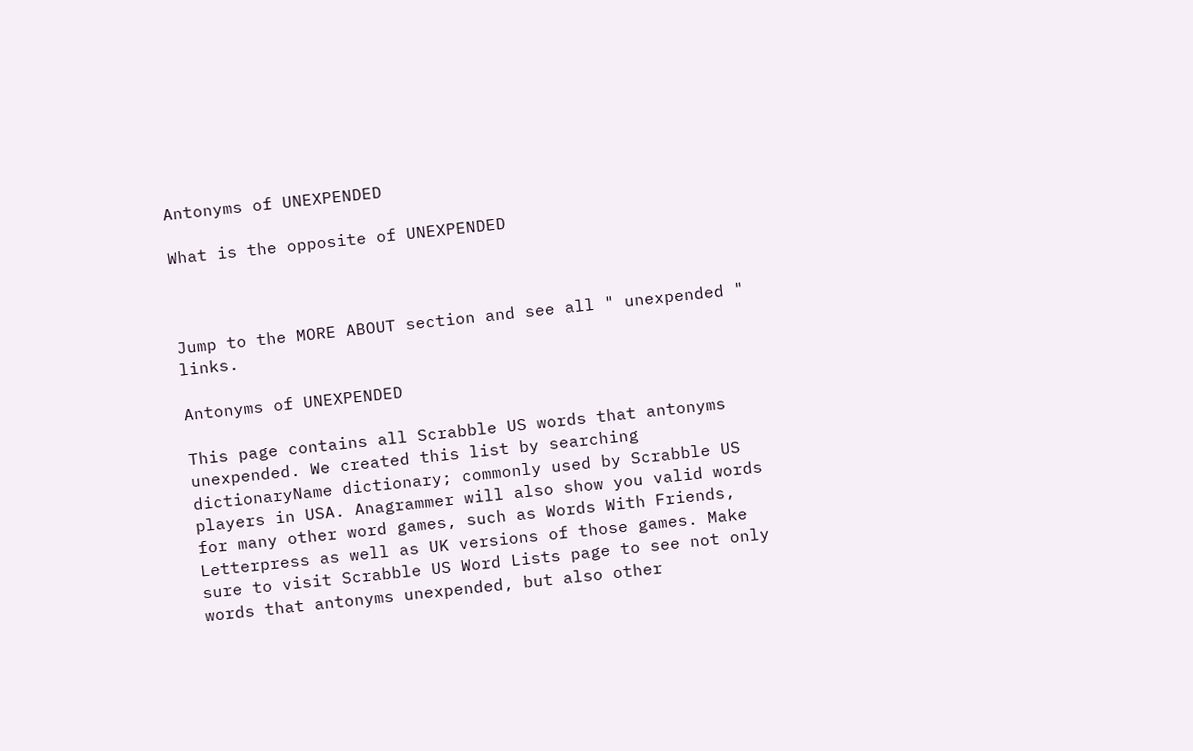Antonyms of UNEXPENDED

What is the opposite of UNEXPENDED



Jump to the MORE ABOUT section and see all " unexpended " links.

Antonyms of UNEXPENDED

This page contains all Scrabble US words that antonyms unexpended. We created this list by searching dictionaryName dictionary; commonly used by Scrabble US players in USA. Anagrammer will also show you valid words for many other word games, such as Words With Friends, Letterpress as well as UK versions of those games. Make sure to visit Scrabble US Word Lists page to see not only words that antonyms unexpended, but also other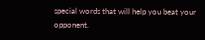special words that will help you beat your opponent.